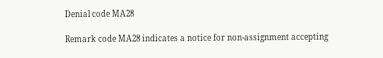Denial code MA28

Remark code MA28 indicates a notice for non-assignment accepting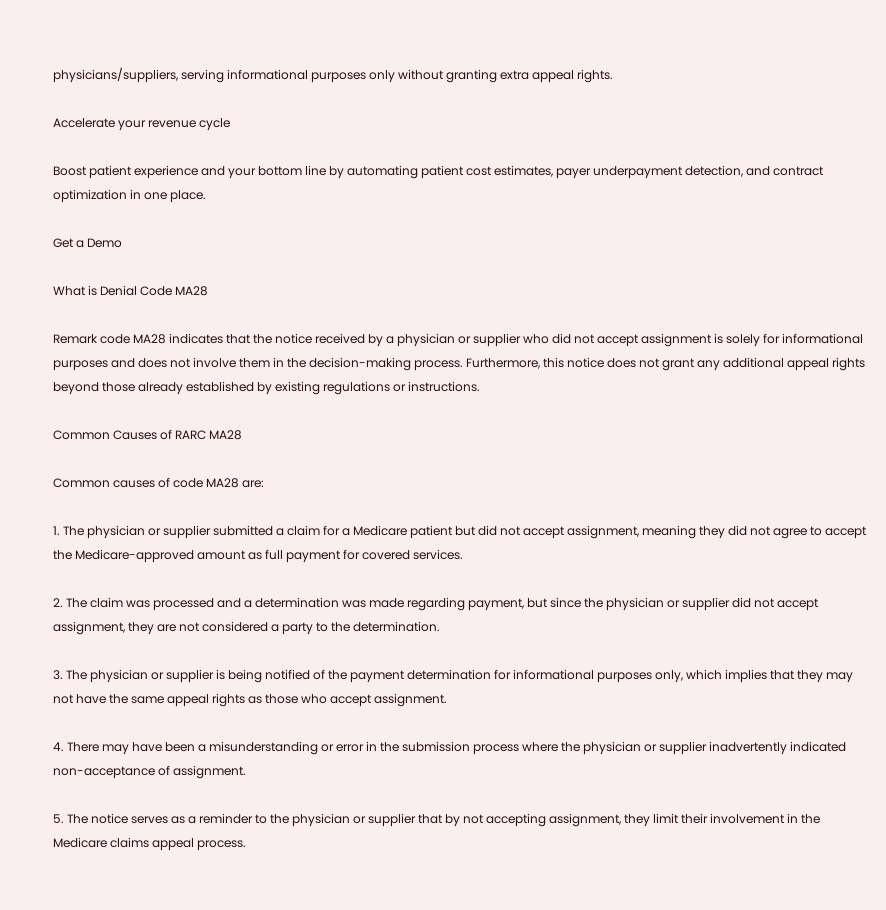physicians/suppliers, serving informational purposes only without granting extra appeal rights.

Accelerate your revenue cycle

Boost patient experience and your bottom line by automating patient cost estimates, payer underpayment detection, and contract optimization in one place.

Get a Demo

What is Denial Code MA28

Remark code MA28 indicates that the notice received by a physician or supplier who did not accept assignment is solely for informational purposes and does not involve them in the decision-making process. Furthermore, this notice does not grant any additional appeal rights beyond those already established by existing regulations or instructions.

Common Causes of RARC MA28

Common causes of code MA28 are:

1. The physician or supplier submitted a claim for a Medicare patient but did not accept assignment, meaning they did not agree to accept the Medicare-approved amount as full payment for covered services.

2. The claim was processed and a determination was made regarding payment, but since the physician or supplier did not accept assignment, they are not considered a party to the determination.

3. The physician or supplier is being notified of the payment determination for informational purposes only, which implies that they may not have the same appeal rights as those who accept assignment.

4. There may have been a misunderstanding or error in the submission process where the physician or supplier inadvertently indicated non-acceptance of assignment.

5. The notice serves as a reminder to the physician or supplier that by not accepting assignment, they limit their involvement in the Medicare claims appeal process.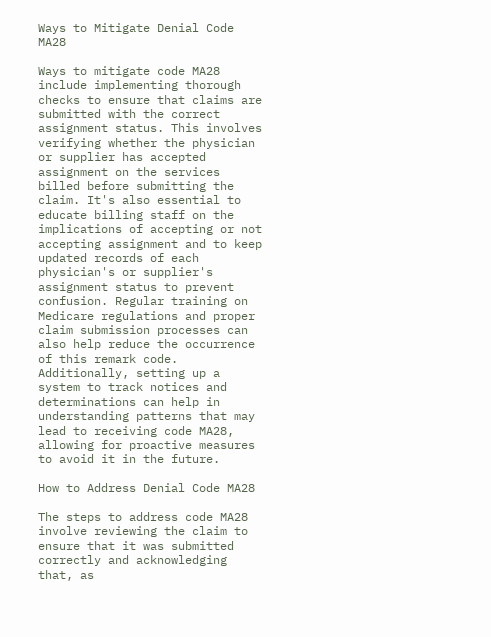Ways to Mitigate Denial Code MA28

Ways to mitigate code MA28 include implementing thorough checks to ensure that claims are submitted with the correct assignment status. This involves verifying whether the physician or supplier has accepted assignment on the services billed before submitting the claim. It's also essential to educate billing staff on the implications of accepting or not accepting assignment and to keep updated records of each physician's or supplier's assignment status to prevent confusion. Regular training on Medicare regulations and proper claim submission processes can also help reduce the occurrence of this remark code. Additionally, setting up a system to track notices and determinations can help in understanding patterns that may lead to receiving code MA28, allowing for proactive measures to avoid it in the future.

How to Address Denial Code MA28

The steps to address code MA28 involve reviewing the claim to ensure that it was submitted correctly and acknowledging that, as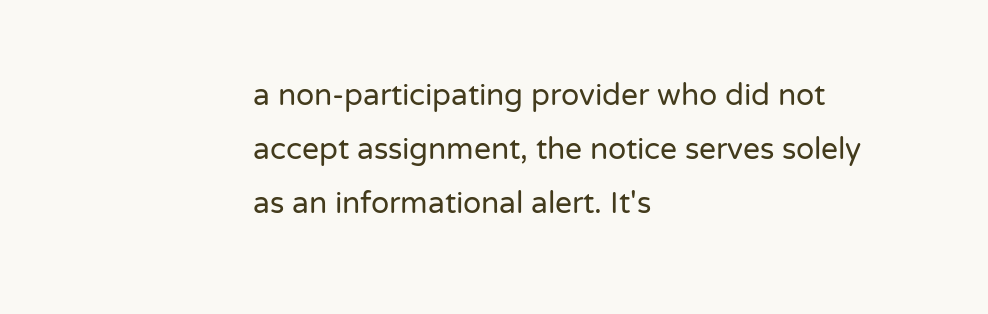a non-participating provider who did not accept assignment, the notice serves solely as an informational alert. It's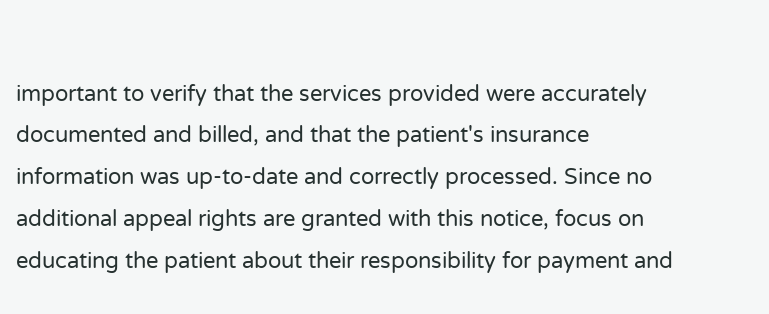important to verify that the services provided were accurately documented and billed, and that the patient's insurance information was up-to-date and correctly processed. Since no additional appeal rights are granted with this notice, focus on educating the patient about their responsibility for payment and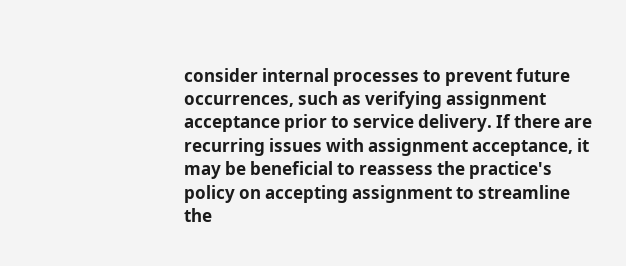consider internal processes to prevent future occurrences, such as verifying assignment acceptance prior to service delivery. If there are recurring issues with assignment acceptance, it may be beneficial to reassess the practice's policy on accepting assignment to streamline the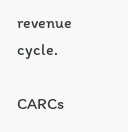revenue cycle.

CARCs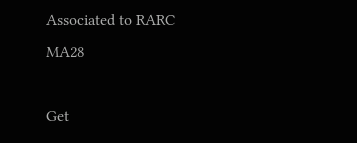Associated to RARC MA28

Get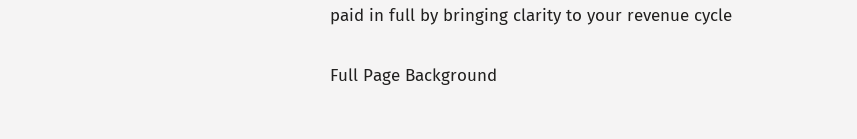paid in full by bringing clarity to your revenue cycle

Full Page Background